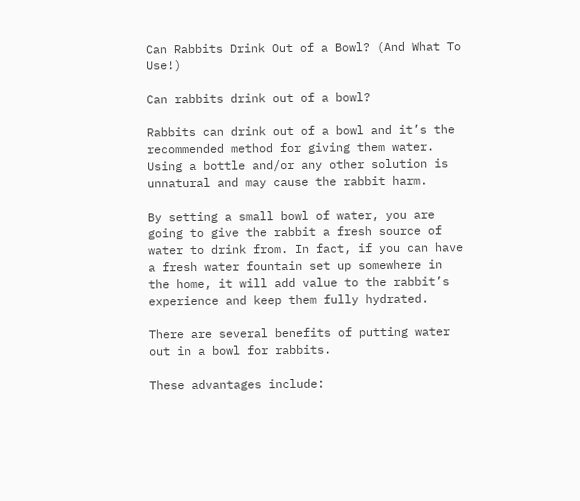Can Rabbits Drink Out of a Bowl? (And What To Use!)

Can rabbits drink out of a bowl?

Rabbits can drink out of a bowl and it’s the recommended method for giving them water. Using a bottle and/or any other solution is unnatural and may cause the rabbit harm.

By setting a small bowl of water, you are going to give the rabbit a fresh source of water to drink from. In fact, if you can have a fresh water fountain set up somewhere in the home, it will add value to the rabbit’s experience and keep them fully hydrated.

There are several benefits of putting water out in a bowl for rabbits.

These advantages include: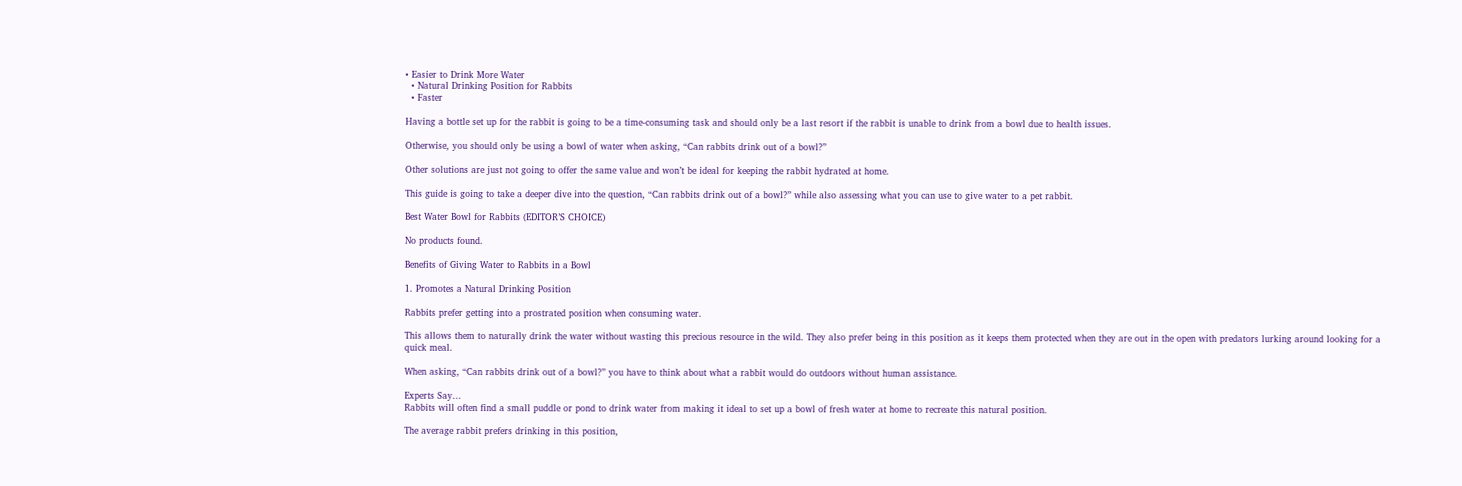• Easier to Drink More Water
  • Natural Drinking Position for Rabbits
  • Faster

Having a bottle set up for the rabbit is going to be a time-consuming task and should only be a last resort if the rabbit is unable to drink from a bowl due to health issues.

Otherwise, you should only be using a bowl of water when asking, “Can rabbits drink out of a bowl?”

Other solutions are just not going to offer the same value and won’t be ideal for keeping the rabbit hydrated at home.

This guide is going to take a deeper dive into the question, “Can rabbits drink out of a bowl?” while also assessing what you can use to give water to a pet rabbit.

Best Water Bowl for Rabbits (EDITOR’S CHOICE)

No products found.

Benefits of Giving Water to Rabbits in a Bowl

1. Promotes a Natural Drinking Position

Rabbits prefer getting into a prostrated position when consuming water.

This allows them to naturally drink the water without wasting this precious resource in the wild. They also prefer being in this position as it keeps them protected when they are out in the open with predators lurking around looking for a quick meal.

When asking, “Can rabbits drink out of a bowl?” you have to think about what a rabbit would do outdoors without human assistance.

Experts Say...
Rabbits will often find a small puddle or pond to drink water from making it ideal to set up a bowl of fresh water at home to recreate this natural position.

The average rabbit prefers drinking in this position,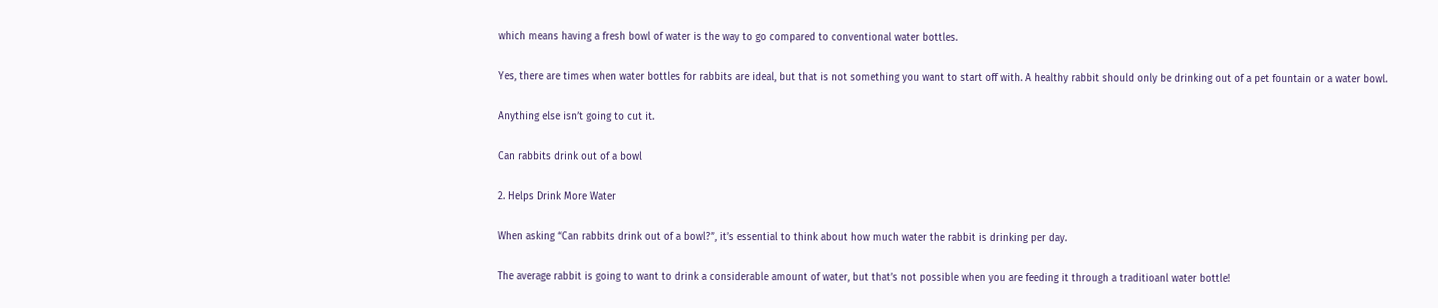which means having a fresh bowl of water is the way to go compared to conventional water bottles.

Yes, there are times when water bottles for rabbits are ideal, but that is not something you want to start off with. A healthy rabbit should only be drinking out of a pet fountain or a water bowl.

Anything else isn’t going to cut it.

Can rabbits drink out of a bowl

2. Helps Drink More Water

When asking “Can rabbits drink out of a bowl?”, it’s essential to think about how much water the rabbit is drinking per day.

The average rabbit is going to want to drink a considerable amount of water, but that’s not possible when you are feeding it through a traditioanl water bottle!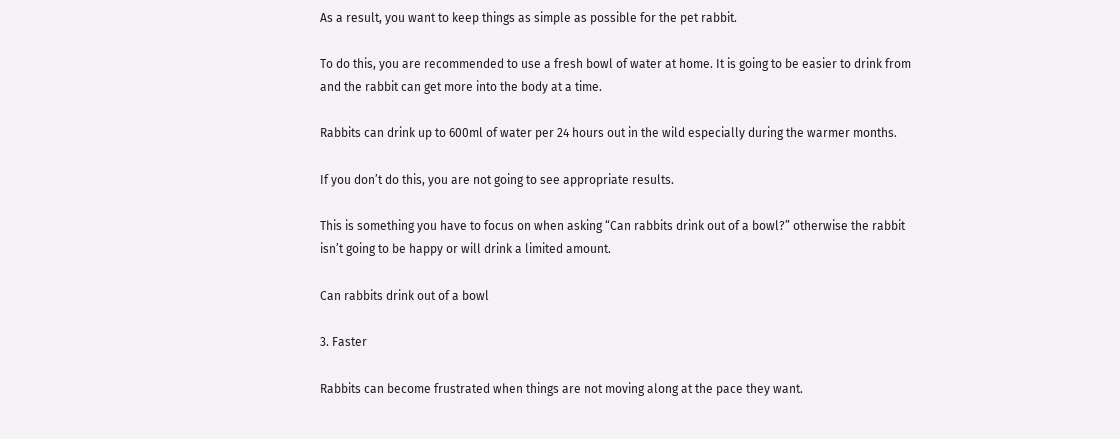As a result, you want to keep things as simple as possible for the pet rabbit.

To do this, you are recommended to use a fresh bowl of water at home. It is going to be easier to drink from and the rabbit can get more into the body at a time.

Rabbits can drink up to 600ml of water per 24 hours out in the wild especially during the warmer months.

If you don’t do this, you are not going to see appropriate results.

This is something you have to focus on when asking “Can rabbits drink out of a bowl?” otherwise the rabbit isn’t going to be happy or will drink a limited amount.

Can rabbits drink out of a bowl

3. Faster

Rabbits can become frustrated when things are not moving along at the pace they want.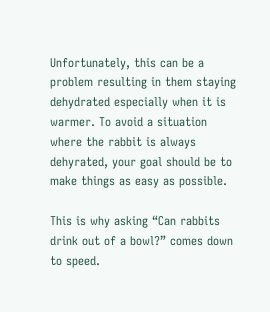Unfortunately, this can be a problem resulting in them staying dehydrated especially when it is warmer. To avoid a situation where the rabbit is always dehyrated, your goal should be to make things as easy as possible.

This is why asking “Can rabbits drink out of a bowl?” comes down to speed.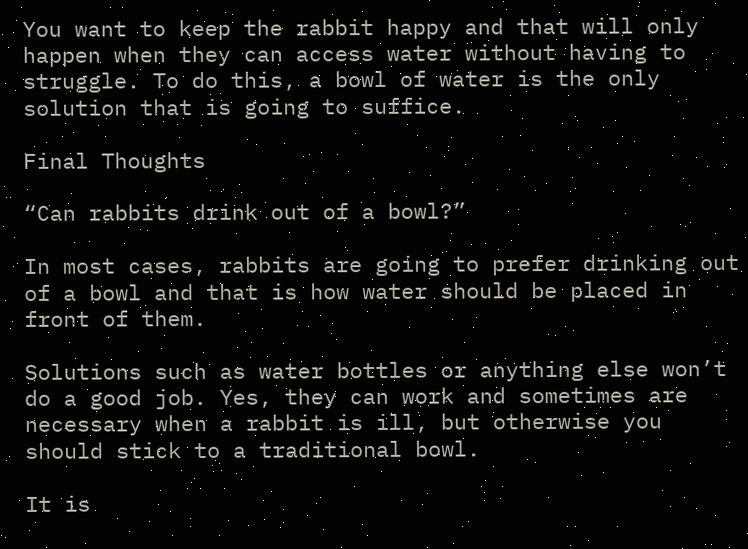You want to keep the rabbit happy and that will only happen when they can access water without having to struggle. To do this, a bowl of water is the only solution that is going to suffice.

Final Thoughts

“Can rabbits drink out of a bowl?”

In most cases, rabbits are going to prefer drinking out of a bowl and that is how water should be placed in front of them.

Solutions such as water bottles or anything else won’t do a good job. Yes, they can work and sometimes are necessary when a rabbit is ill, but otherwise you should stick to a traditional bowl.

It is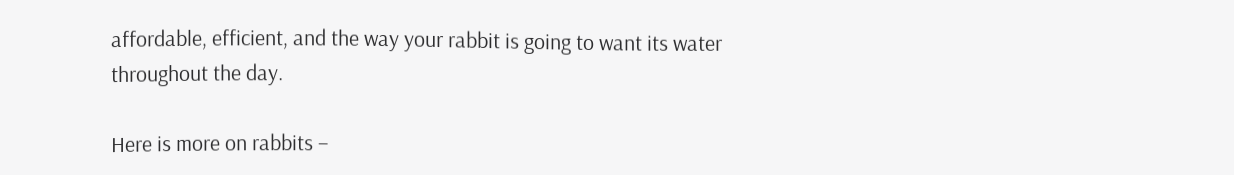affordable, efficient, and the way your rabbit is going to want its water throughout the day.

Here is more on rabbits –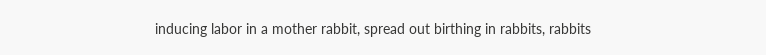inducing labor in a mother rabbit, spread out birthing in rabbits, rabbits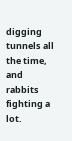digging tunnels all the time, and rabbits fighting a lot.